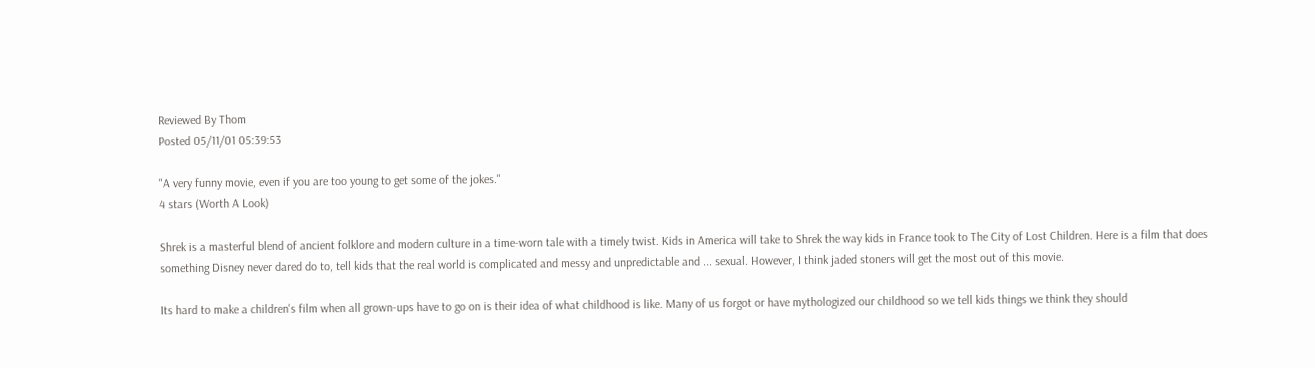Reviewed By Thom
Posted 05/11/01 05:39:53

"A very funny movie, even if you are too young to get some of the jokes."
4 stars (Worth A Look)

Shrek is a masterful blend of ancient folklore and modern culture in a time-worn tale with a timely twist. Kids in America will take to Shrek the way kids in France took to The City of Lost Children. Here is a film that does something Disney never dared do to, tell kids that the real world is complicated and messy and unpredictable and ... sexual. However, I think jaded stoners will get the most out of this movie.

Its hard to make a children's film when all grown-ups have to go on is their idea of what childhood is like. Many of us forgot or have mythologized our childhood so we tell kids things we think they should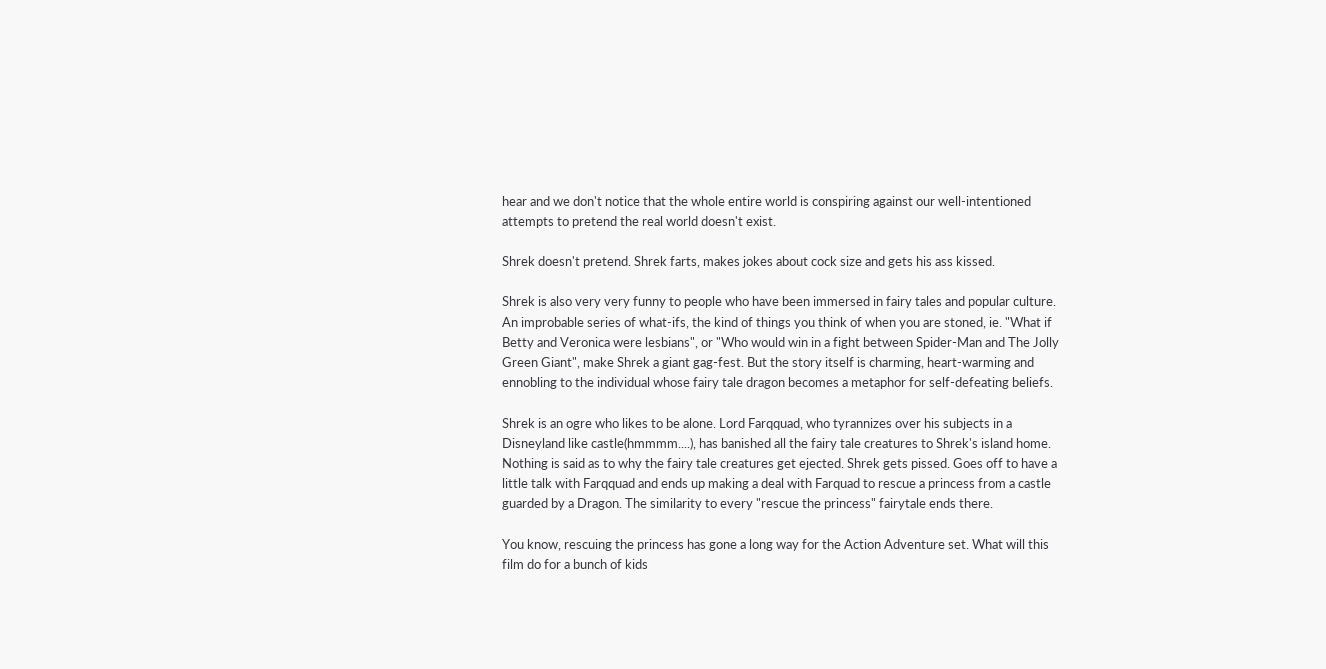hear and we don't notice that the whole entire world is conspiring against our well-intentioned attempts to pretend the real world doesn't exist.

Shrek doesn't pretend. Shrek farts, makes jokes about cock size and gets his ass kissed.

Shrek is also very very funny to people who have been immersed in fairy tales and popular culture. An improbable series of what-ifs, the kind of things you think of when you are stoned, ie. "What if Betty and Veronica were lesbians", or "Who would win in a fight between Spider-Man and The Jolly Green Giant", make Shrek a giant gag-fest. But the story itself is charming, heart-warming and ennobling to the individual whose fairy tale dragon becomes a metaphor for self-defeating beliefs.

Shrek is an ogre who likes to be alone. Lord Farqquad, who tyrannizes over his subjects in a Disneyland like castle(hmmmm....), has banished all the fairy tale creatures to Shrek's island home. Nothing is said as to why the fairy tale creatures get ejected. Shrek gets pissed. Goes off to have a little talk with Farqquad and ends up making a deal with Farquad to rescue a princess from a castle guarded by a Dragon. The similarity to every "rescue the princess" fairytale ends there.

You know, rescuing the princess has gone a long way for the Action Adventure set. What will this film do for a bunch of kids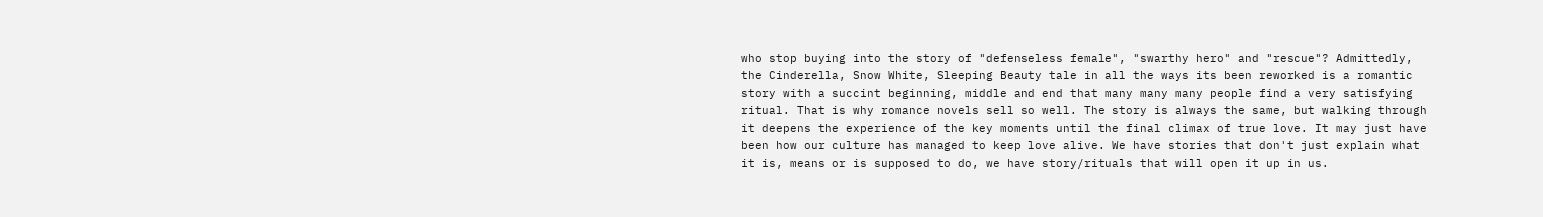who stop buying into the story of "defenseless female", "swarthy hero" and "rescue"? Admittedly, the Cinderella, Snow White, Sleeping Beauty tale in all the ways its been reworked is a romantic story with a succint beginning, middle and end that many many many people find a very satisfying ritual. That is why romance novels sell so well. The story is always the same, but walking through it deepens the experience of the key moments until the final climax of true love. It may just have been how our culture has managed to keep love alive. We have stories that don't just explain what it is, means or is supposed to do, we have story/rituals that will open it up in us.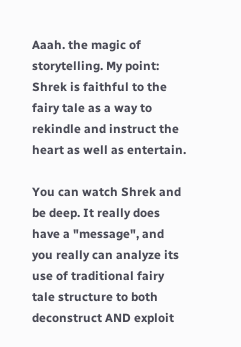Aaah. the magic of storytelling. My point: Shrek is faithful to the fairy tale as a way to rekindle and instruct the heart as well as entertain.

You can watch Shrek and be deep. It really does have a "message", and you really can analyze its use of traditional fairy tale structure to both deconstruct AND exploit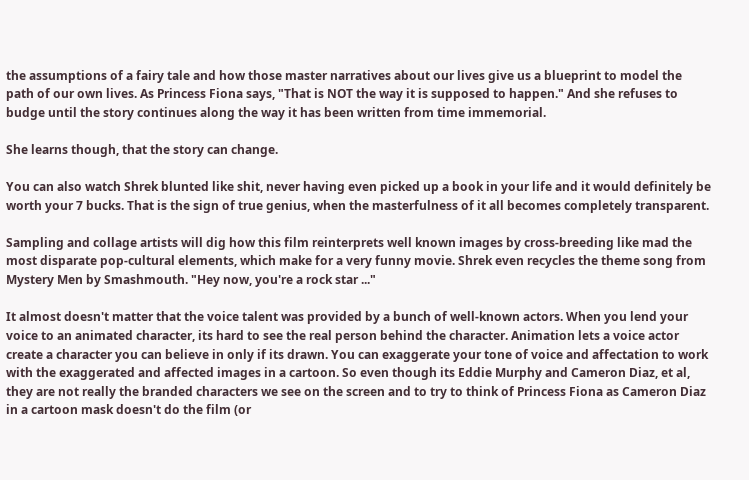the assumptions of a fairy tale and how those master narratives about our lives give us a blueprint to model the path of our own lives. As Princess Fiona says, "That is NOT the way it is supposed to happen." And she refuses to budge until the story continues along the way it has been written from time immemorial.

She learns though, that the story can change.

You can also watch Shrek blunted like shit, never having even picked up a book in your life and it would definitely be worth your 7 bucks. That is the sign of true genius, when the masterfulness of it all becomes completely transparent.

Sampling and collage artists will dig how this film reinterprets well known images by cross-breeding like mad the most disparate pop-cultural elements, which make for a very funny movie. Shrek even recycles the theme song from Mystery Men by Smashmouth. "Hey now, you're a rock star ..."

It almost doesn't matter that the voice talent was provided by a bunch of well-known actors. When you lend your voice to an animated character, its hard to see the real person behind the character. Animation lets a voice actor create a character you can believe in only if its drawn. You can exaggerate your tone of voice and affectation to work with the exaggerated and affected images in a cartoon. So even though its Eddie Murphy and Cameron Diaz, et al, they are not really the branded characters we see on the screen and to try to think of Princess Fiona as Cameron Diaz in a cartoon mask doesn't do the film (or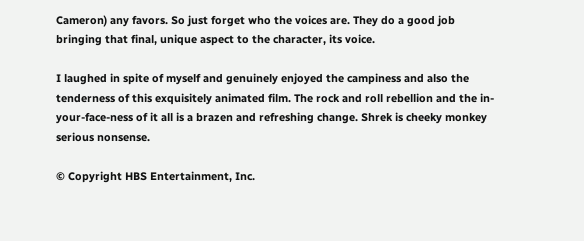Cameron) any favors. So just forget who the voices are. They do a good job bringing that final, unique aspect to the character, its voice.

I laughed in spite of myself and genuinely enjoyed the campiness and also the tenderness of this exquisitely animated film. The rock and roll rebellion and the in-your-face-ness of it all is a brazen and refreshing change. Shrek is cheeky monkey serious nonsense.

© Copyright HBS Entertainment, Inc.